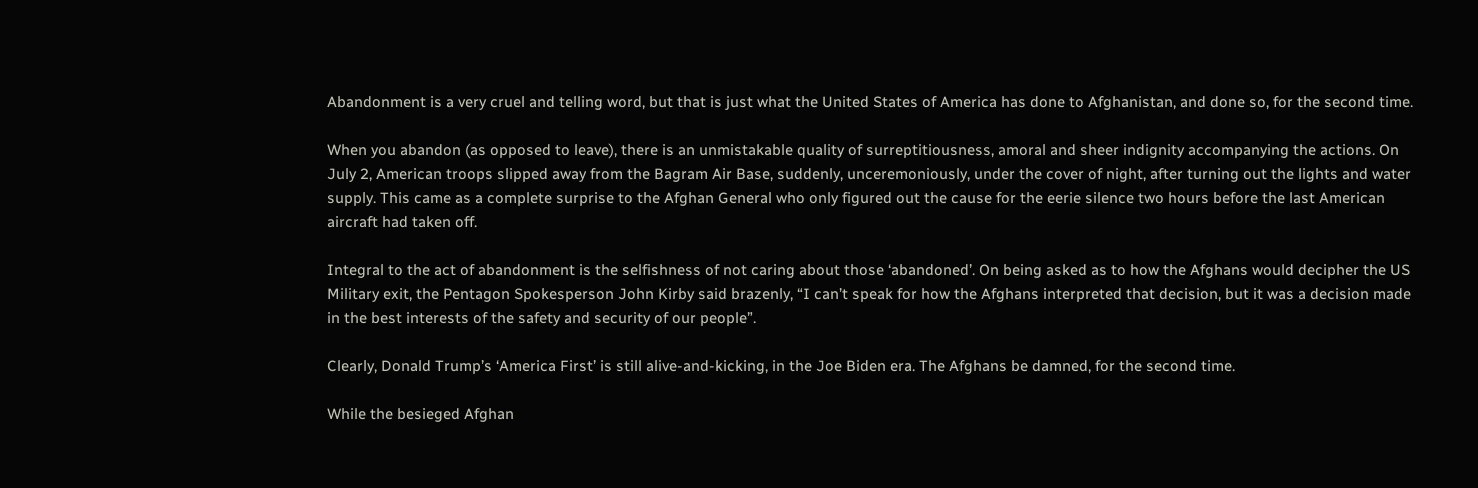Abandonment is a very cruel and telling word, but that is just what the United States of America has done to Afghanistan, and done so, for the second time.

When you abandon (as opposed to leave), there is an unmistakable quality of surreptitiousness, amoral and sheer indignity accompanying the actions. On July 2, American troops slipped away from the Bagram Air Base, suddenly, unceremoniously, under the cover of night, after turning out the lights and water supply. This came as a complete surprise to the Afghan General who only figured out the cause for the eerie silence two hours before the last American aircraft had taken off.

Integral to the act of abandonment is the selfishness of not caring about those ‘abandoned’. On being asked as to how the Afghans would decipher the US Military exit, the Pentagon Spokesperson John Kirby said brazenly, “I can’t speak for how the Afghans interpreted that decision, but it was a decision made in the best interests of the safety and security of our people”.

Clearly, Donald Trump’s ‘America First’ is still alive-and-kicking, in the Joe Biden era. The Afghans be damned, for the second time.

While the besieged Afghan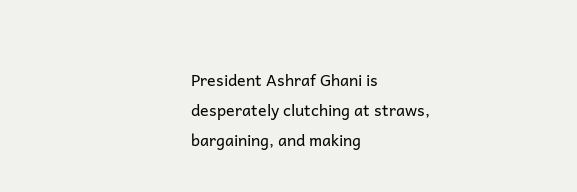President Ashraf Ghani is desperately clutching at straws, bargaining, and making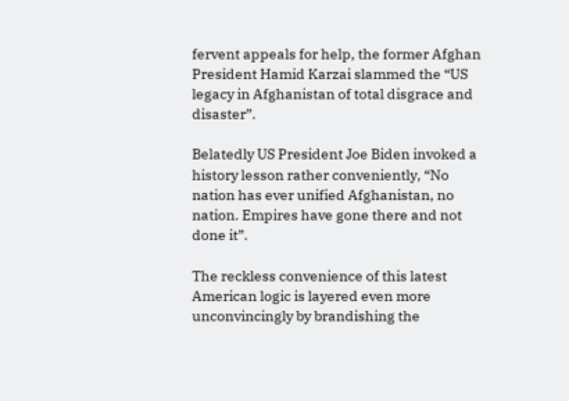fervent appeals for help, the former Afghan President Hamid Karzai slammed the “US legacy in Afghanistan of total disgrace and disaster”.

Belatedly US President Joe Biden invoked a history lesson rather conveniently, “No nation has ever unified Afghanistan, no nation. Empires have gone there and not done it”.

The reckless convenience of this latest American logic is layered even more unconvincingly by brandishing the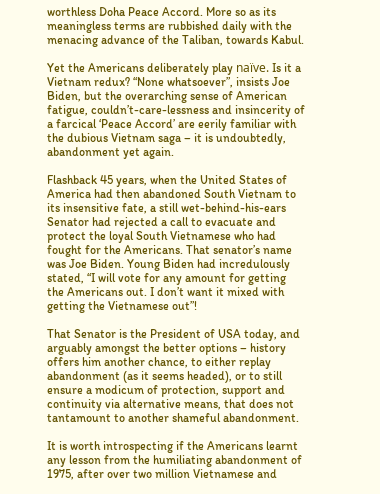worthless Doha Peace Accord. More so as its meaningless terms are rubbished daily with the menacing advance of the Taliban, towards Kabul.

Yet the Americans deliberately play naïve. Is it a Vietnam redux? “None whatsoever”, insists Joe Biden, but the overarching sense of American fatigue, couldn’t-care-lessness and insincerity of a farcical ‘Peace Accord’ are eerily familiar with the dubious Vietnam saga – it is undoubtedly, abandonment yet again.

Flashback 45 years, when the United States of America had then abandoned South Vietnam to its insensitive fate, a still wet-behind-his-ears Senator had rejected a call to evacuate and protect the loyal South Vietnamese who had fought for the Americans. That senator’s name was Joe Biden. Young Biden had incredulously stated, “I will vote for any amount for getting the Americans out. I don’t want it mixed with getting the Vietnamese out”!

That Senator is the President of USA today, and arguably amongst the better options – history offers him another chance, to either replay abandonment (as it seems headed), or to still ensure a modicum of protection, support and continuity via alternative means, that does not tantamount to another shameful abandonment.

It is worth introspecting if the Americans learnt any lesson from the humiliating abandonment of 1975, after over two million Vietnamese and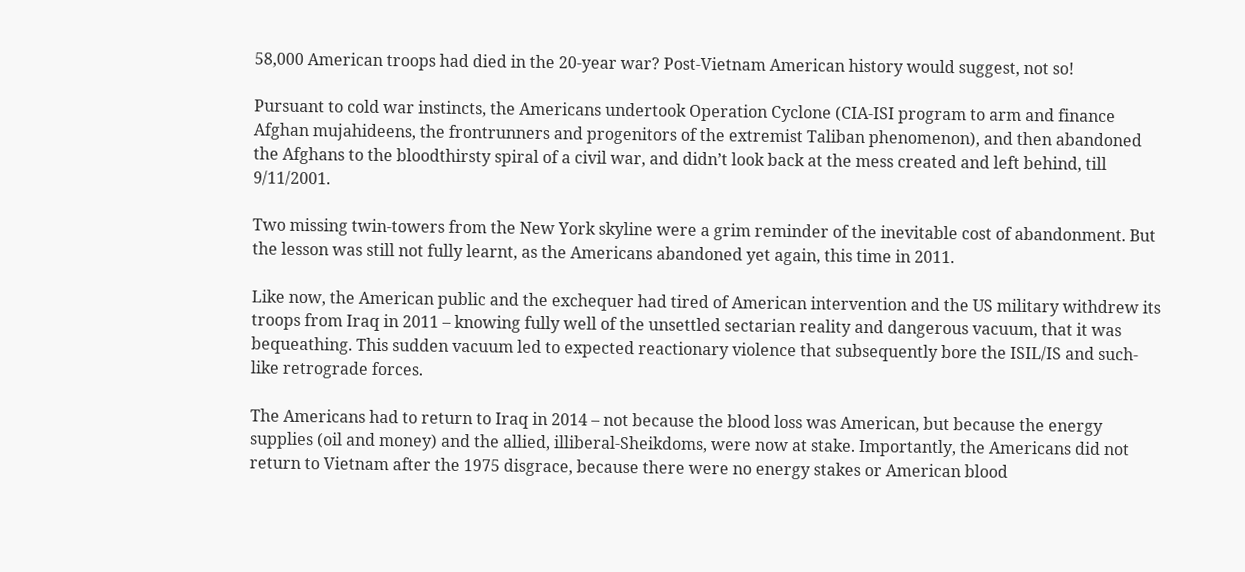58,000 American troops had died in the 20-year war? Post-Vietnam American history would suggest, not so!

Pursuant to cold war instincts, the Americans undertook Operation Cyclone (CIA-ISI program to arm and finance Afghan mujahideens, the frontrunners and progenitors of the extremist Taliban phenomenon), and then abandoned the Afghans to the bloodthirsty spiral of a civil war, and didn’t look back at the mess created and left behind, till 9/11/2001.

Two missing twin-towers from the New York skyline were a grim reminder of the inevitable cost of abandonment. But the lesson was still not fully learnt, as the Americans abandoned yet again, this time in 2011.

Like now, the American public and the exchequer had tired of American intervention and the US military withdrew its troops from Iraq in 2011 – knowing fully well of the unsettled sectarian reality and dangerous vacuum, that it was bequeathing. This sudden vacuum led to expected reactionary violence that subsequently bore the ISIL/IS and such-like retrograde forces.

The Americans had to return to Iraq in 2014 – not because the blood loss was American, but because the energy supplies (oil and money) and the allied, illiberal-Sheikdoms, were now at stake. Importantly, the Americans did not return to Vietnam after the 1975 disgrace, because there were no energy stakes or American blood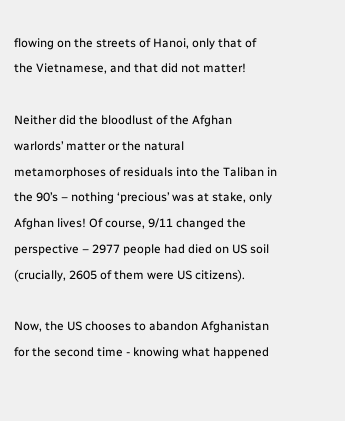flowing on the streets of Hanoi, only that of the Vietnamese, and that did not matter!

Neither did the bloodlust of the Afghan warlords’ matter or the natural metamorphoses of residuals into the Taliban in the 90’s – nothing ‘precious’ was at stake, only Afghan lives! Of course, 9/11 changed the perspective – 2977 people had died on US soil (crucially, 2605 of them were US citizens).

Now, the US chooses to abandon Afghanistan for the second time - knowing what happened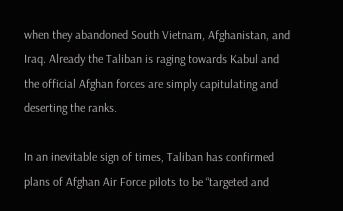when they abandoned South Vietnam, Afghanistan, and Iraq. Already the Taliban is raging towards Kabul and the official Afghan forces are simply capitulating and deserting the ranks.

In an inevitable sign of times, Taliban has confirmed plans of Afghan Air Force pilots to be “targeted and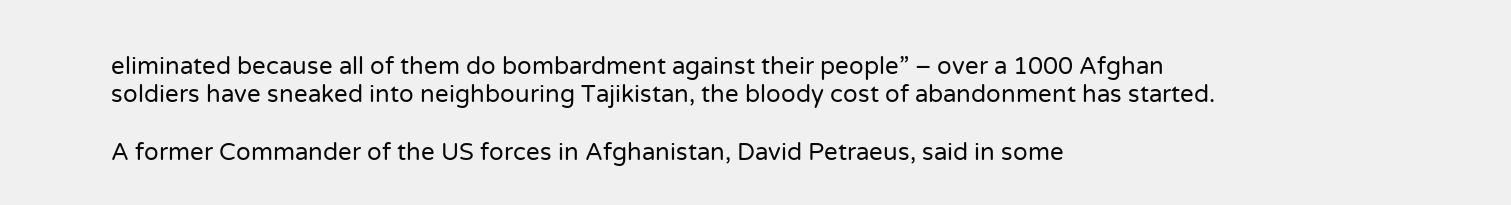eliminated because all of them do bombardment against their people” – over a 1000 Afghan soldiers have sneaked into neighbouring Tajikistan, the bloody cost of abandonment has started.

A former Commander of the US forces in Afghanistan, David Petraeus, said in some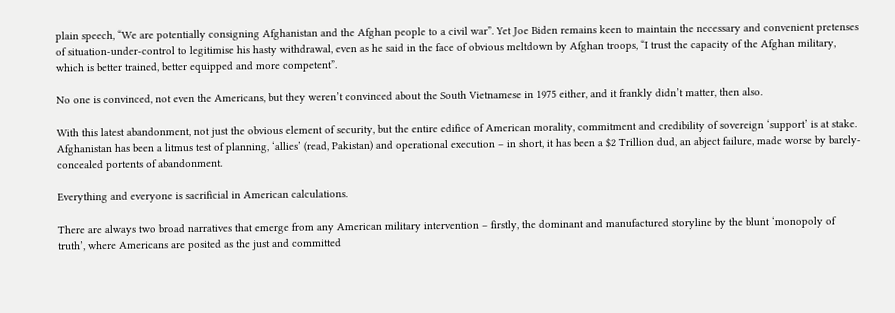plain speech, “We are potentially consigning Afghanistan and the Afghan people to a civil war”. Yet Joe Biden remains keen to maintain the necessary and convenient pretenses of situation-under-control to legitimise his hasty withdrawal, even as he said in the face of obvious meltdown by Afghan troops, “I trust the capacity of the Afghan military, which is better trained, better equipped and more competent”.

No one is convinced, not even the Americans, but they weren’t convinced about the South Vietnamese in 1975 either, and it frankly didn’t matter, then also.

With this latest abandonment, not just the obvious element of security, but the entire edifice of American morality, commitment and credibility of sovereign ‘support’ is at stake. Afghanistan has been a litmus test of planning, ‘allies’ (read, Pakistan) and operational execution – in short, it has been a $2 Trillion dud, an abject failure, made worse by barely-concealed portents of abandonment.

Everything and everyone is sacrificial in American calculations.

There are always two broad narratives that emerge from any American military intervention – firstly, the dominant and manufactured storyline by the blunt ‘monopoly of truth’, where Americans are posited as the just and committed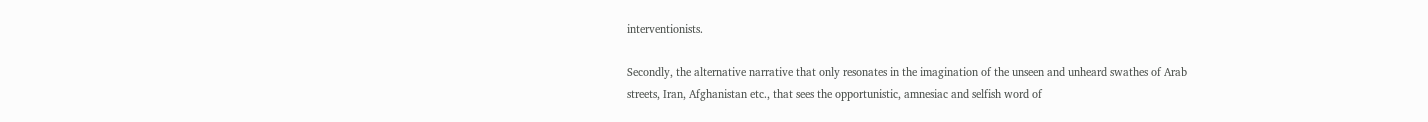interventionists.

Secondly, the alternative narrative that only resonates in the imagination of the unseen and unheard swathes of Arab streets, Iran, Afghanistan etc., that sees the opportunistic, amnesiac and selfish word of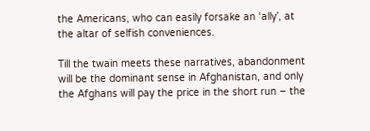the Americans, who can easily forsake an ‘ally’, at the altar of selfish conveniences.

Till the twain meets these narratives, abandonment will be the dominant sense in Afghanistan, and only the Afghans will pay the price in the short run – the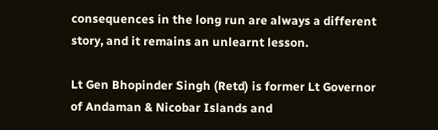consequences in the long run are always a different story, and it remains an unlearnt lesson.

Lt Gen Bhopinder Singh (Retd) is former Lt Governor of Andaman & Nicobar Islands and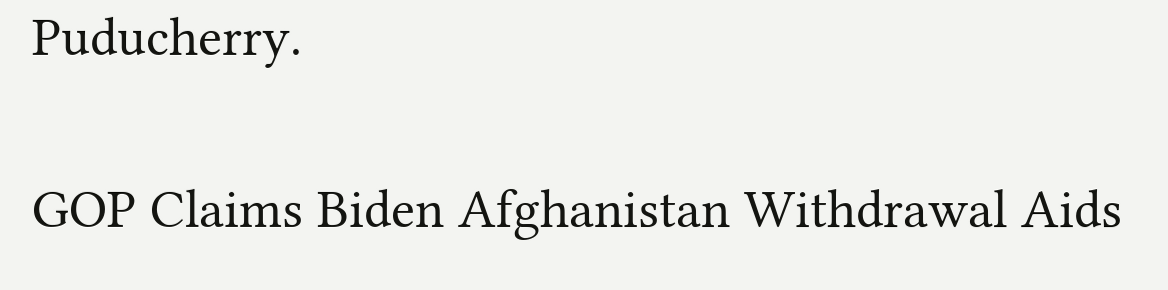Puducherry.

GOP Claims Biden Afghanistan Withdrawal Aids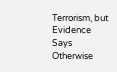Terrorism, but Evidence Says  Otherwise